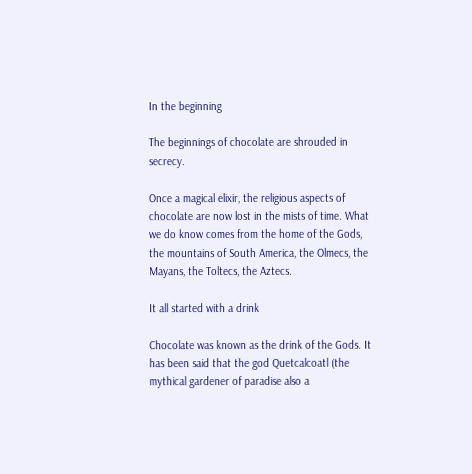In the beginning

The beginnings of chocolate are shrouded in secrecy.

Once a magical elixir, the religious aspects of chocolate are now lost in the mists of time. What we do know comes from the home of the Gods, the mountains of South America, the Olmecs, the Mayans, the Toltecs, the Aztecs.

It all started with a drink

Chocolate was known as the drink of the Gods. It has been said that the god Quetcalcoatl (the mythical gardener of paradise also a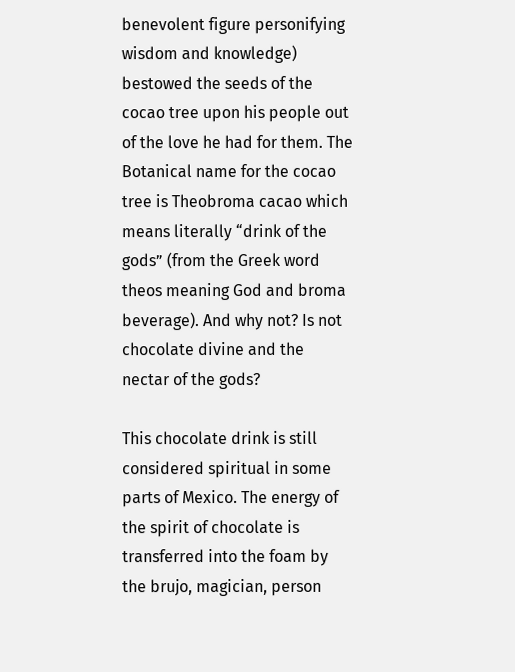benevolent figure personifying wisdom and knowledge) bestowed the seeds of the cocao tree upon his people out of the love he had for them. The Botanical name for the cocao tree is Theobroma cacao which means literally “drink of the gods” (from the Greek word theos meaning God and broma beverage). And why not? Is not chocolate divine and the nectar of the gods?

This chocolate drink is still considered spiritual in some parts of Mexico. The energy of the spirit of chocolate is transferred into the foam by the brujo, magician, person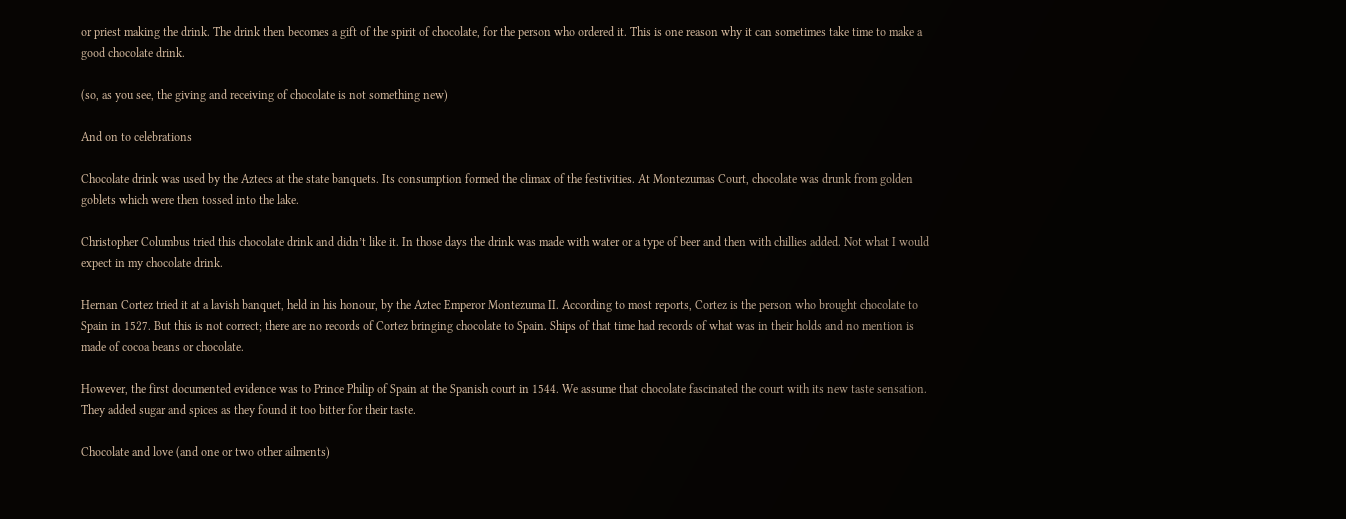or priest making the drink. The drink then becomes a gift of the spirit of chocolate, for the person who ordered it. This is one reason why it can sometimes take time to make a good chocolate drink.

(so, as you see, the giving and receiving of chocolate is not something new)

And on to celebrations

Chocolate drink was used by the Aztecs at the state banquets. Its consumption formed the climax of the festivities. At Montezumas Court, chocolate was drunk from golden goblets which were then tossed into the lake.

Christopher Columbus tried this chocolate drink and didn’t like it. In those days the drink was made with water or a type of beer and then with chillies added. Not what I would expect in my chocolate drink.

Hernan Cortez tried it at a lavish banquet, held in his honour, by the Aztec Emperor Montezuma II. According to most reports, Cortez is the person who brought chocolate to Spain in 1527. But this is not correct; there are no records of Cortez bringing chocolate to Spain. Ships of that time had records of what was in their holds and no mention is made of cocoa beans or chocolate.

However, the first documented evidence was to Prince Philip of Spain at the Spanish court in 1544. We assume that chocolate fascinated the court with its new taste sensation. They added sugar and spices as they found it too bitter for their taste.

Chocolate and love (and one or two other ailments)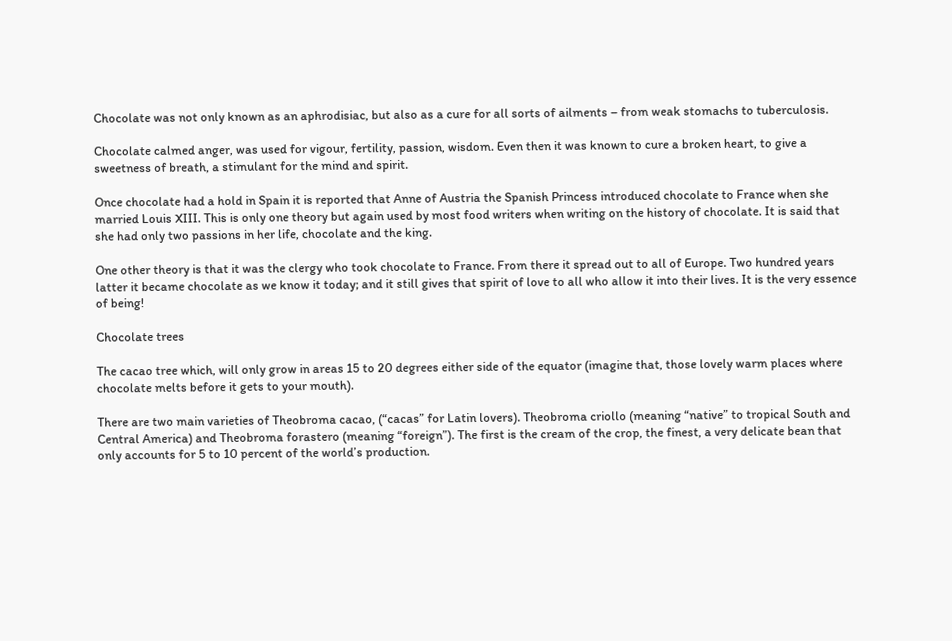Chocolate was not only known as an aphrodisiac, but also as a cure for all sorts of ailments – from weak stomachs to tuberculosis.

Chocolate calmed anger, was used for vigour, fertility, passion, wisdom. Even then it was known to cure a broken heart, to give a sweetness of breath, a stimulant for the mind and spirit.

Once chocolate had a hold in Spain it is reported that Anne of Austria the Spanish Princess introduced chocolate to France when she married Louis XIII. This is only one theory but again used by most food writers when writing on the history of chocolate. It is said that she had only two passions in her life, chocolate and the king.

One other theory is that it was the clergy who took chocolate to France. From there it spread out to all of Europe. Two hundred years latter it became chocolate as we know it today; and it still gives that spirit of love to all who allow it into their lives. It is the very essence of being!

Chocolate trees

The cacao tree which, will only grow in areas 15 to 20 degrees either side of the equator (imagine that, those lovely warm places where chocolate melts before it gets to your mouth).

There are two main varieties of Theobroma cacao, (“cacas” for Latin lovers). Theobroma criollo (meaning “native” to tropical South and Central America) and Theobroma forastero (meaning “foreign”). The first is the cream of the crop, the finest, a very delicate bean that only accounts for 5 to 10 percent of the world’s production.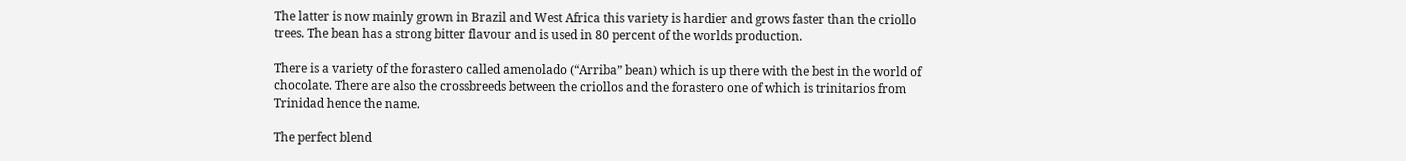The latter is now mainly grown in Brazil and West Africa this variety is hardier and grows faster than the criollo trees. The bean has a strong bitter flavour and is used in 80 percent of the worlds production.

There is a variety of the forastero called amenolado (“Arriba” bean) which is up there with the best in the world of chocolate. There are also the crossbreeds between the criollos and the forastero one of which is trinitarios from Trinidad hence the name.

The perfect blend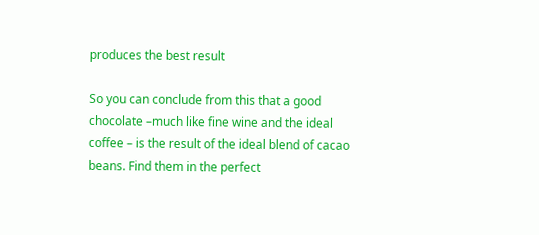produces the best result

So you can conclude from this that a good chocolate –much like fine wine and the ideal coffee – is the result of the ideal blend of cacao beans. Find them in the perfect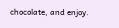chocolate, and enjoy.